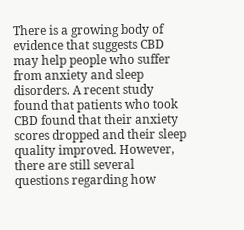There is a growing body of evidence that suggests CBD may help people who suffer from anxiety and sleep disorders. A recent study found that patients who took CBD found that their anxiety scores dropped and their sleep quality improved. However, there are still several questions regarding how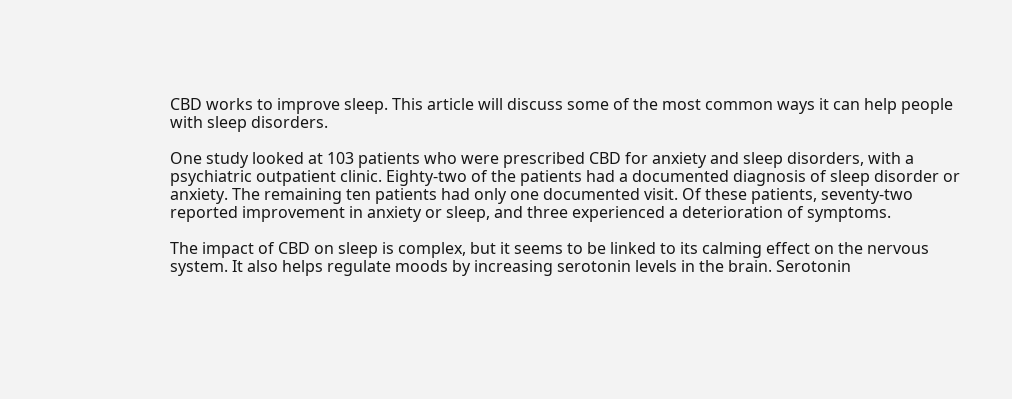CBD works to improve sleep. This article will discuss some of the most common ways it can help people with sleep disorders.

One study looked at 103 patients who were prescribed CBD for anxiety and sleep disorders, with a psychiatric outpatient clinic. Eighty-two of the patients had a documented diagnosis of sleep disorder or anxiety. The remaining ten patients had only one documented visit. Of these patients, seventy-two reported improvement in anxiety or sleep, and three experienced a deterioration of symptoms.

The impact of CBD on sleep is complex, but it seems to be linked to its calming effect on the nervous system. It also helps regulate moods by increasing serotonin levels in the brain. Serotonin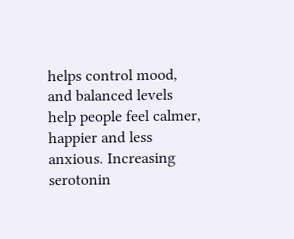helps control mood, and balanced levels help people feel calmer, happier and less anxious. Increasing serotonin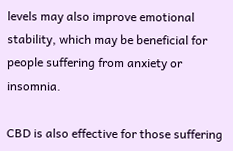levels may also improve emotional stability, which may be beneficial for people suffering from anxiety or insomnia.

CBD is also effective for those suffering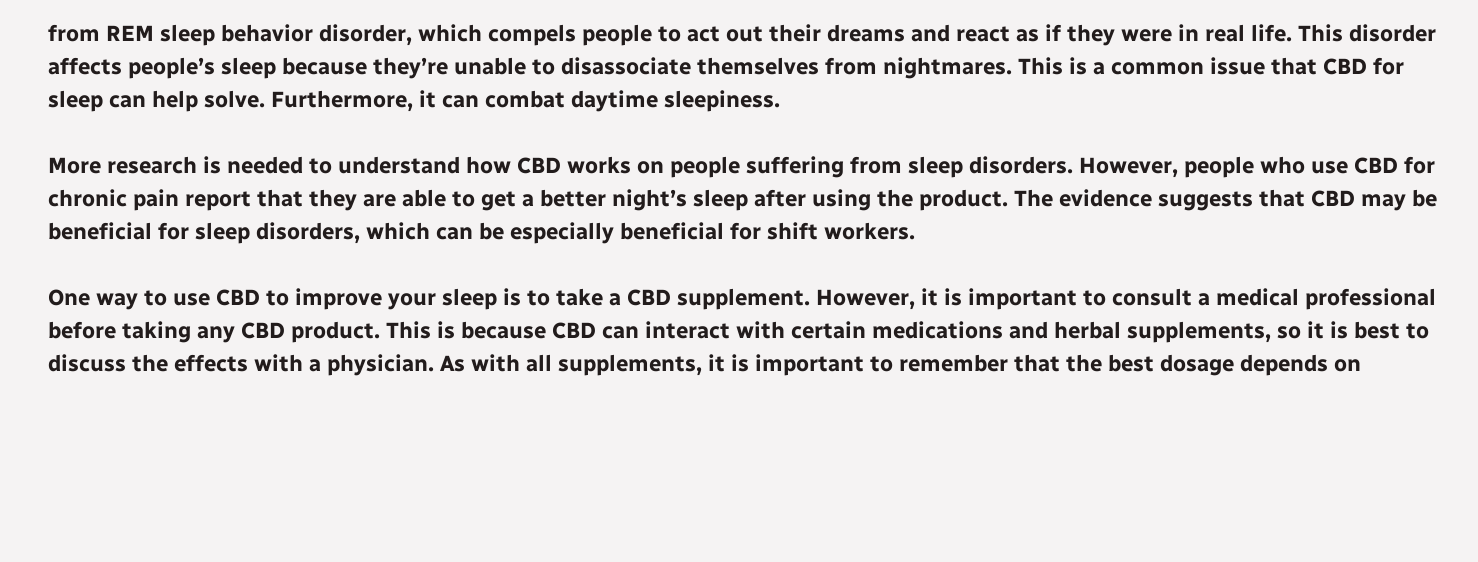from REM sleep behavior disorder, which compels people to act out their dreams and react as if they were in real life. This disorder affects people’s sleep because they’re unable to disassociate themselves from nightmares. This is a common issue that CBD for sleep can help solve. Furthermore, it can combat daytime sleepiness.

More research is needed to understand how CBD works on people suffering from sleep disorders. However, people who use CBD for chronic pain report that they are able to get a better night’s sleep after using the product. The evidence suggests that CBD may be beneficial for sleep disorders, which can be especially beneficial for shift workers.

One way to use CBD to improve your sleep is to take a CBD supplement. However, it is important to consult a medical professional before taking any CBD product. This is because CBD can interact with certain medications and herbal supplements, so it is best to discuss the effects with a physician. As with all supplements, it is important to remember that the best dosage depends on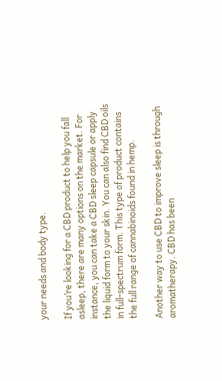your needs and body type.

If you’re looking for a CBD product to help you fall asleep, there are many options on the market. For instance, you can take a CBD sleep capsule or apply the liquid form to your skin. You can also find CBD oils in full-spectrum form. This type of product contains the full range of cannabinoids found in hemp.

Another way to use CBD to improve sleep is through aromatherapy. CBD has been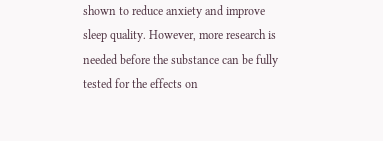shown to reduce anxiety and improve sleep quality. However, more research is needed before the substance can be fully tested for the effects on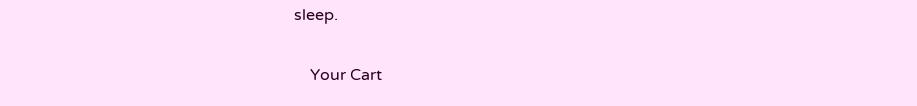sleep.

    Your Cart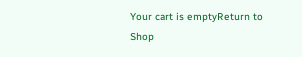Your cart is emptyReturn to Shop